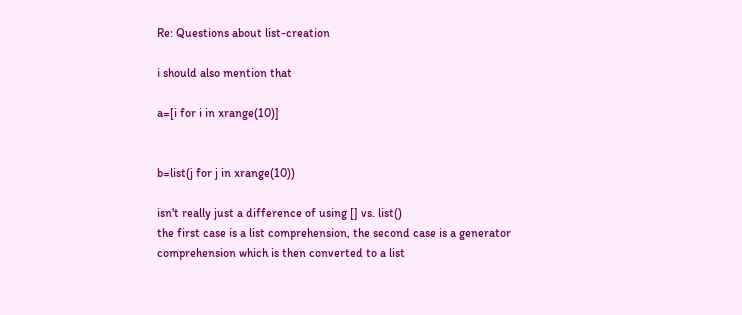Re: Questions about list-creation

i should also mention that

a=[i for i in xrange(10)]


b=list(j for j in xrange(10))

isn't really just a difference of using [] vs. list()
the first case is a list comprehension, the second case is a generator
comprehension which is then converted to a list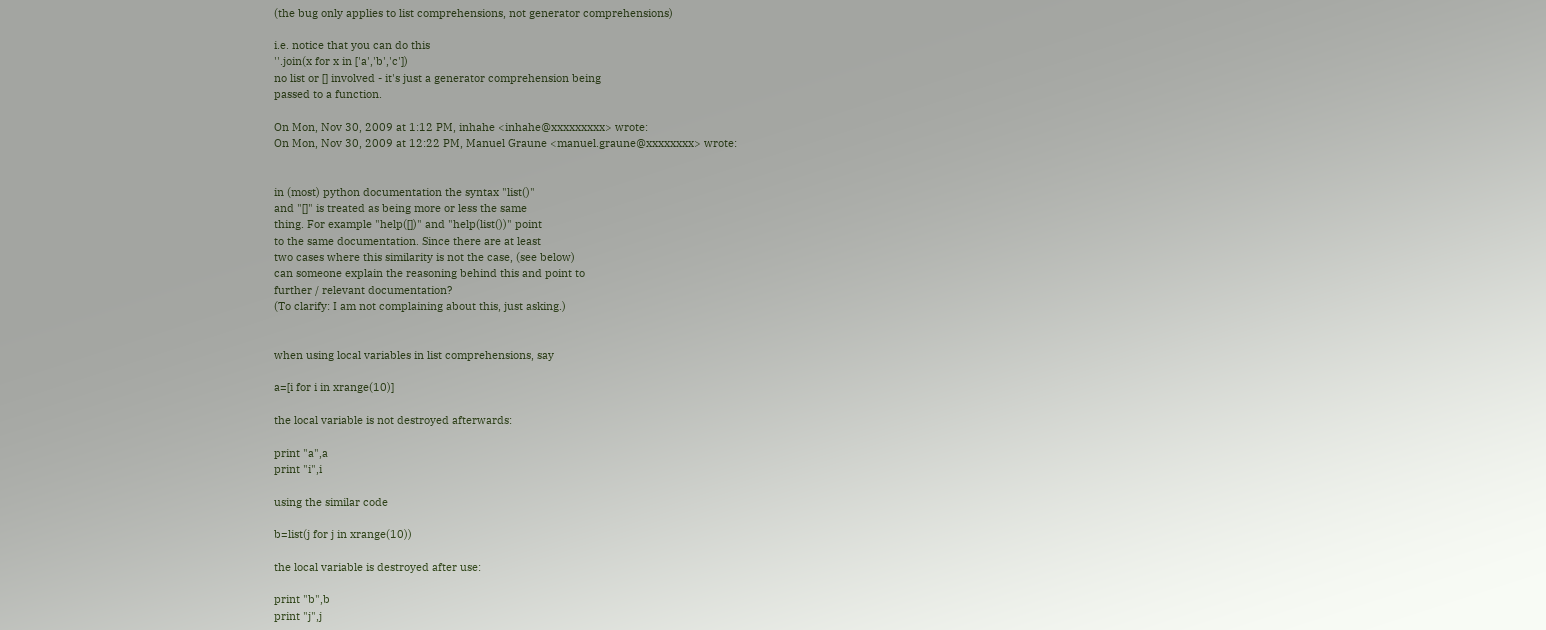(the bug only applies to list comprehensions, not generator comprehensions)

i.e. notice that you can do this
''.join(x for x in ['a','b','c'])
no list or [] involved - it's just a generator comprehension being
passed to a function.

On Mon, Nov 30, 2009 at 1:12 PM, inhahe <inhahe@xxxxxxxxx> wrote:
On Mon, Nov 30, 2009 at 12:22 PM, Manuel Graune <manuel.graune@xxxxxxxx> wrote:


in (most) python documentation the syntax "list()"
and "[]" is treated as being more or less the same
thing. For example "help([])" and "help(list())" point
to the same documentation. Since there are at least
two cases where this similarity is not the case, (see below)
can someone explain the reasoning behind this and point to
further / relevant documentation?
(To clarify: I am not complaining about this, just asking.)


when using local variables in list comprehensions, say

a=[i for i in xrange(10)]

the local variable is not destroyed afterwards:

print "a",a
print "i",i

using the similar code

b=list(j for j in xrange(10))

the local variable is destroyed after use:

print "b",b
print "j",j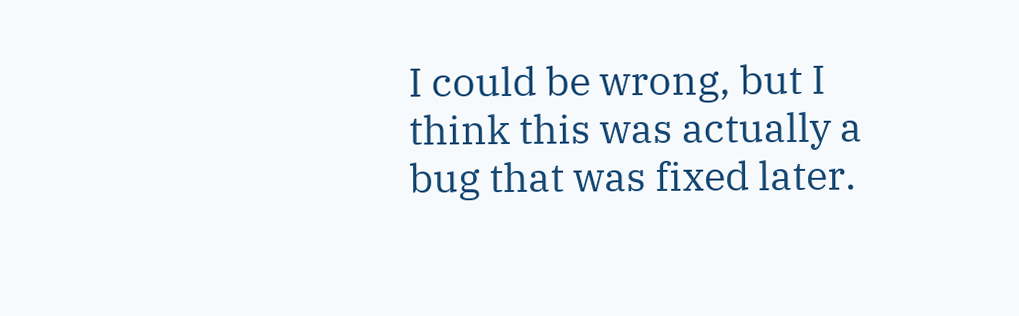I could be wrong, but I think this was actually a bug that was fixed later.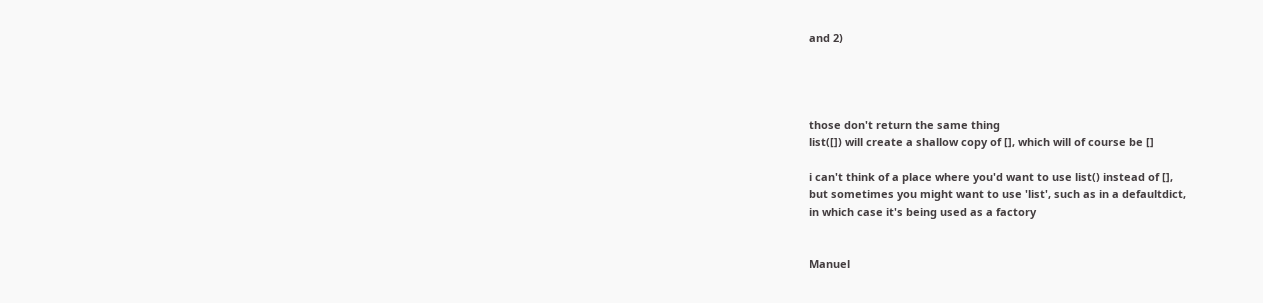and 2)




those don't return the same thing
list([]) will create a shallow copy of [], which will of course be []

i can't think of a place where you'd want to use list() instead of [],
but sometimes you might want to use 'list', such as in a defaultdict,
in which case it's being used as a factory


Manuel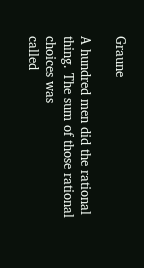Graune

A hundred men did the rational thing. The sum of those rational choices was
called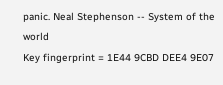panic. Neal Stephenson -- System of the world
Key fingerprint = 1E44 9CBD DEE4 9E07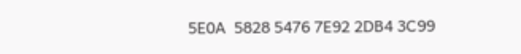5E0A  5828 5476 7E92 2DB4 3C99